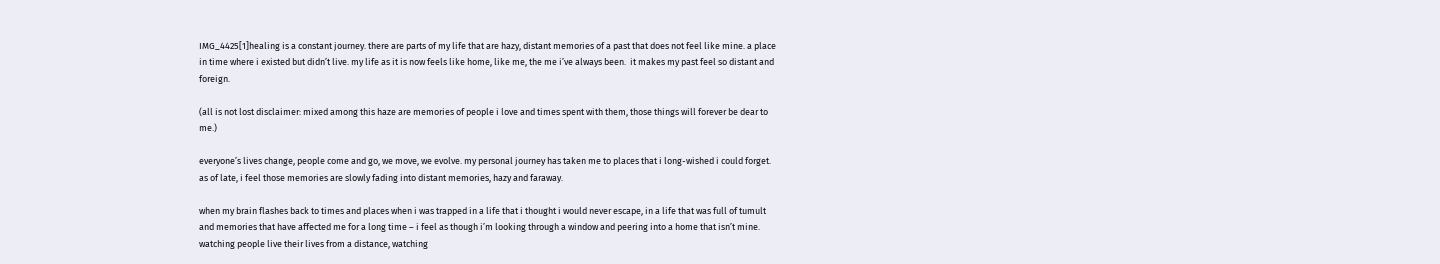IMG_4425[1]healing is a constant journey. there are parts of my life that are hazy, distant memories of a past that does not feel like mine. a place in time where i existed but didn’t live. my life as it is now feels like home, like me, the me i’ve always been.  it makes my past feel so distant and foreign.

(all is not lost disclaimer: mixed among this haze are memories of people i love and times spent with them, those things will forever be dear to me.)

everyone’s lives change, people come and go, we move, we evolve. my personal journey has taken me to places that i long-wished i could forget. as of late, i feel those memories are slowly fading into distant memories, hazy and faraway.

when my brain flashes back to times and places when i was trapped in a life that i thought i would never escape, in a life that was full of tumult and memories that have affected me for a long time – i feel as though i’m looking through a window and peering into a home that isn’t mine. watching people live their lives from a distance, watching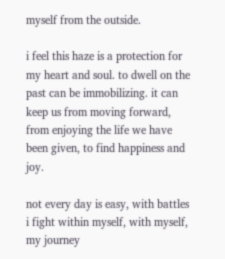myself from the outside.

i feel this haze is a protection for my heart and soul. to dwell on the past can be immobilizing. it can keep us from moving forward, from enjoying the life we have been given, to find happiness and joy.

not every day is easy, with battles i fight within myself, with myself, my journey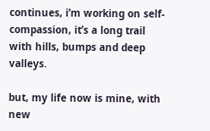continues, i’m working on self-compassion, it’s a long trail with hills, bumps and deep valleys.

but, my life now is mine, with new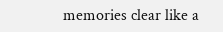memories clear like a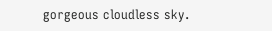gorgeous cloudless sky.